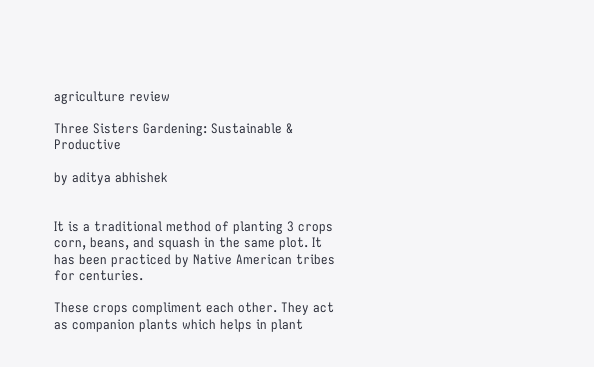agriculture review

Three Sisters Gardening: Sustainable & Productive

by aditya abhishek


It is a traditional method of planting 3 crops corn, beans, and squash in the same plot. It has been practiced by Native American tribes for centuries.

These crops compliment each other. They act as companion plants which helps in plant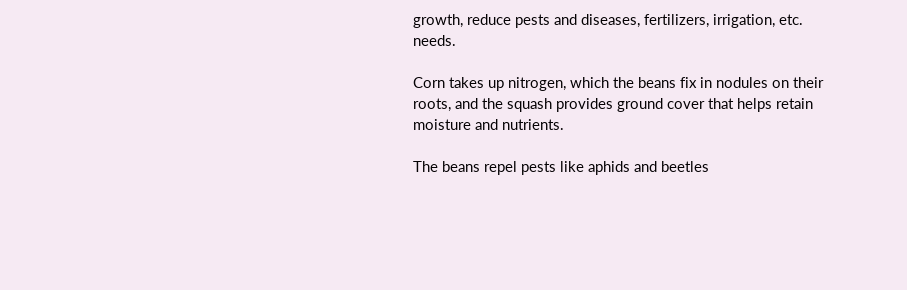growth, reduce pests and diseases, fertilizers, irrigation, etc. needs.

Corn takes up nitrogen, which the beans fix in nodules on their roots, and the squash provides ground cover that helps retain moisture and nutrients.

The beans repel pests like aphids and beetles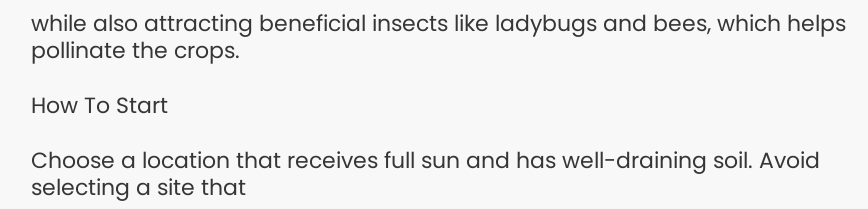while also attracting beneficial insects like ladybugs and bees, which helps pollinate the crops.

How To Start

Choose a location that receives full sun and has well-draining soil. Avoid selecting a site that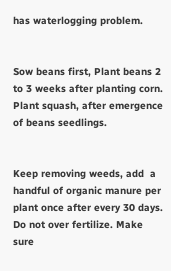has waterlogging problem.


Sow beans first, Plant beans 2 to 3 weeks after planting corn. Plant squash, after emergence of beans seedlings.


Keep removing weeds, add  a handful of organic manure per plant once after every 30 days. Do not over fertilize. Make sure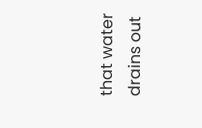that water drains out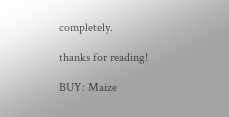completely.

thanks for reading!

BUY: Maize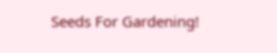Seeds For Gardening!